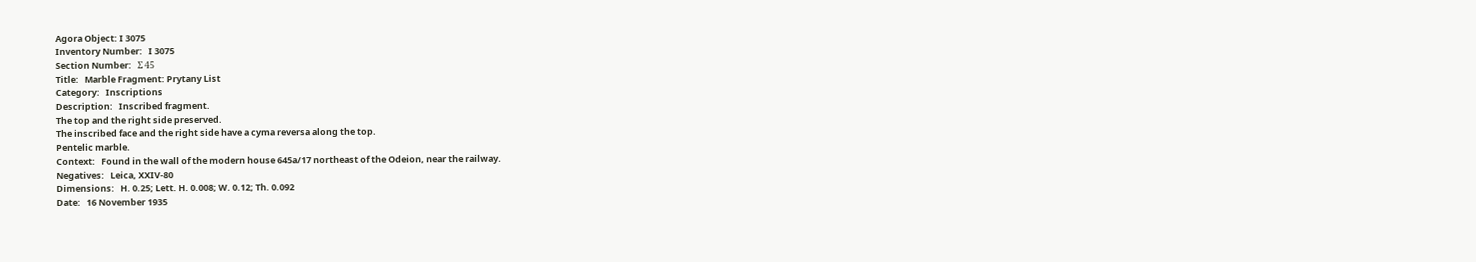Agora Object: I 3075
Inventory Number:   I 3075
Section Number:   Σ 45
Title:   Marble Fragment: Prytany List
Category:   Inscriptions
Description:   Inscribed fragment.
The top and the right side preserved.
The inscribed face and the right side have a cyma reversa along the top.
Pentelic marble.
Context:   Found in the wall of the modern house 645a/17 northeast of the Odeion, near the railway.
Negatives:   Leica, XXIV-80
Dimensions:   H. 0.25; Lett. H. 0.008; W. 0.12; Th. 0.092
Date:   16 November 1935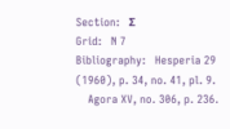Section:   Σ
Grid:   N 7
Bibliography:   Hesperia 29 (1960), p. 34, no. 41, pl. 9.
    Agora XV, no. 306, p. 236.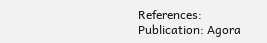References:   Publication: Agora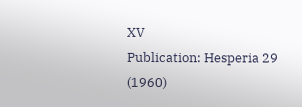XV
Publication: Hesperia 29 (1960)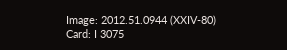Image: 2012.51.0944 (XXIV-80)
Card: I 3075